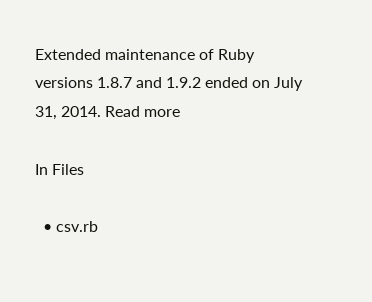Extended maintenance of Ruby versions 1.8.7 and 1.9.2 ended on July 31, 2014. Read more

In Files

  • csv.rb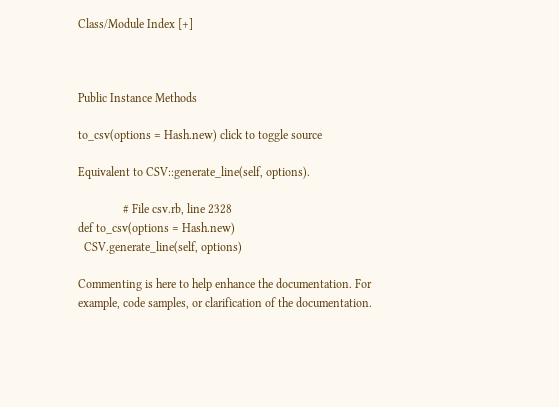Class/Module Index [+]



Public Instance Methods

to_csv(options = Hash.new) click to toggle source

Equivalent to CSV::generate_line(self, options).

               # File csv.rb, line 2328
def to_csv(options = Hash.new)
  CSV.generate_line(self, options)

Commenting is here to help enhance the documentation. For example, code samples, or clarification of the documentation.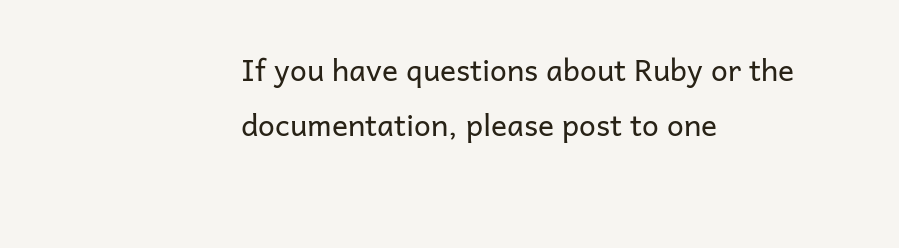If you have questions about Ruby or the documentation, please post to one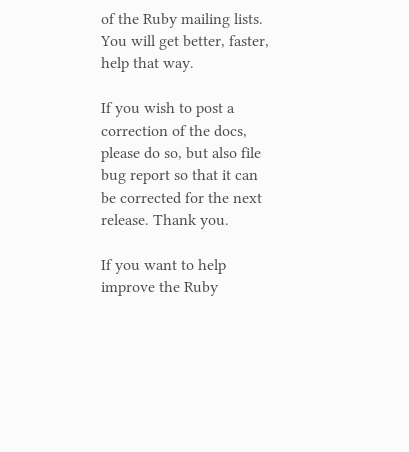of the Ruby mailing lists. You will get better, faster, help that way.

If you wish to post a correction of the docs, please do so, but also file bug report so that it can be corrected for the next release. Thank you.

If you want to help improve the Ruby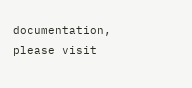documentation, please visit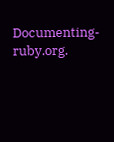Documenting-ruby.org.